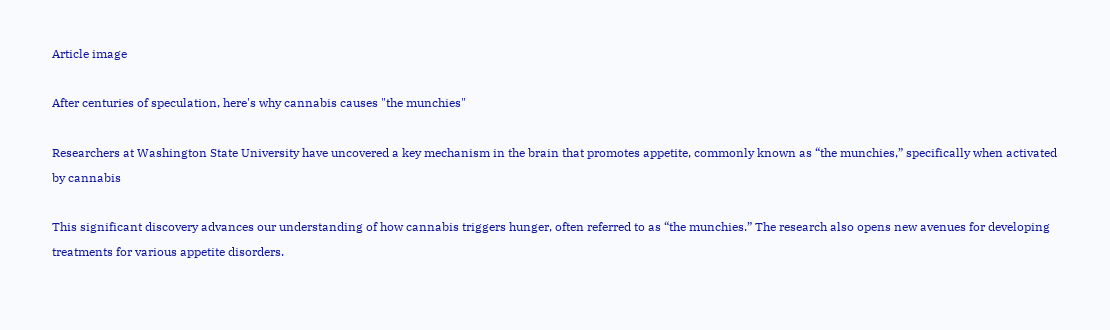Article image

After centuries of speculation, here's why cannabis causes "the munchies"

Researchers at Washington State University have uncovered a key mechanism in the brain that promotes appetite, commonly known as “the munchies,” specifically when activated by cannabis

This significant discovery advances our understanding of how cannabis triggers hunger, often referred to as “the munchies.” The research also opens new avenues for developing treatments for various appetite disorders.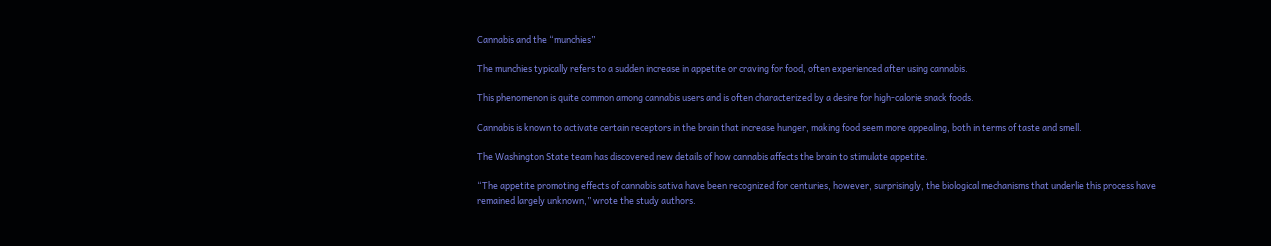Cannabis and the “munchies”

The munchies typically refers to a sudden increase in appetite or craving for food, often experienced after using cannabis.

This phenomenon is quite common among cannabis users and is often characterized by a desire for high-calorie snack foods.

Cannabis is known to activate certain receptors in the brain that increase hunger, making food seem more appealing, both in terms of taste and smell.

The Washington State team has discovered new details of how cannabis affects the brain to stimulate appetite.

“The appetite promoting effects of cannabis sativa have been recognized for centuries, however, surprisingly, the biological mechanisms that underlie this process have remained largely unknown,” wrote the study authors.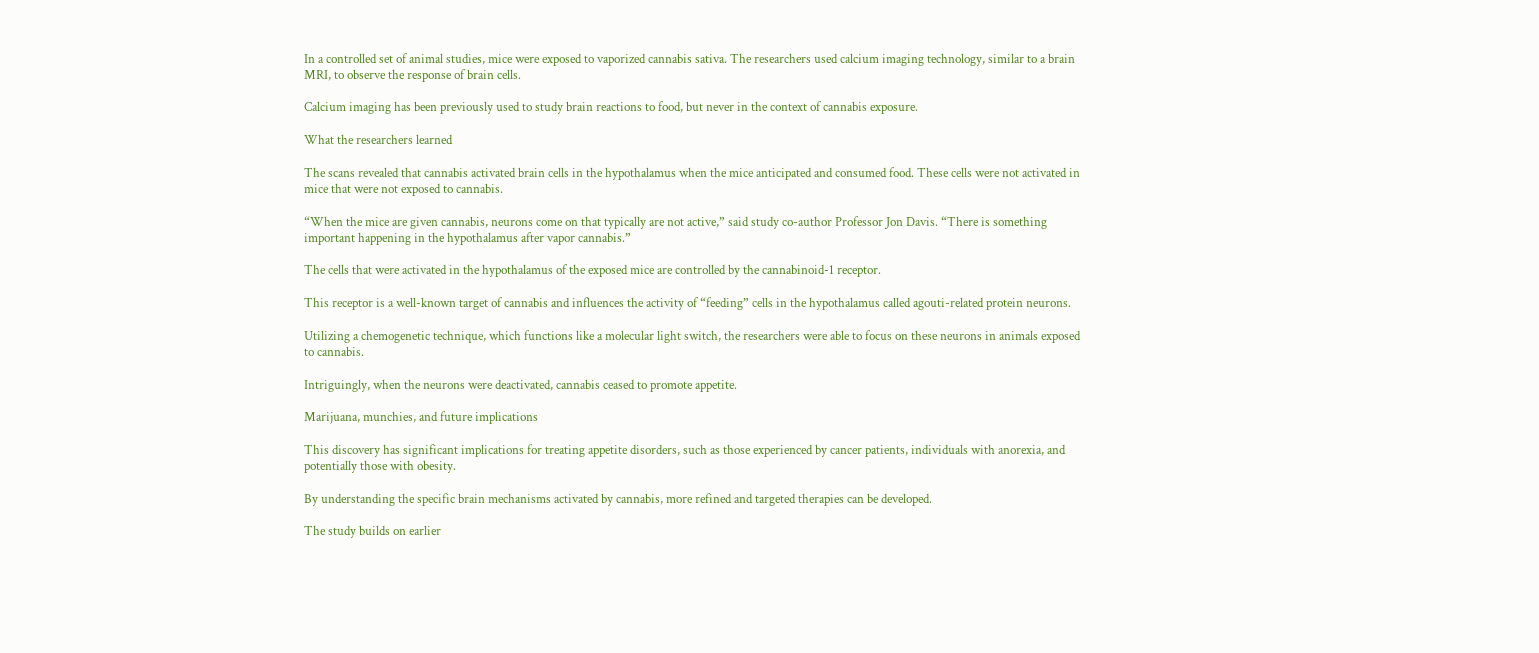In a controlled set of animal studies, mice were exposed to vaporized cannabis sativa. The researchers used calcium imaging technology, similar to a brain MRI, to observe the response of brain cells.

Calcium imaging has been previously used to study brain reactions to food, but never in the context of cannabis exposure.

What the researchers learned

The scans revealed that cannabis activated brain cells in the hypothalamus when the mice anticipated and consumed food. These cells were not activated in mice that were not exposed to cannabis.

“When the mice are given cannabis, neurons come on that typically are not active,” said study co-author Professor Jon Davis. “There is something important happening in the hypothalamus after vapor cannabis.”

The cells that were activated in the hypothalamus of the exposed mice are controlled by the cannabinoid-1 receptor.

This receptor is a well-known target of cannabis and influences the activity of “feeding” cells in the hypothalamus called agouti-related protein neurons.

Utilizing a chemogenetic technique, which functions like a molecular light switch, the researchers were able to focus on these neurons in animals exposed to cannabis.

Intriguingly, when the neurons were deactivated, cannabis ceased to promote appetite.

Marijuana, munchies, and future implications

This discovery has significant implications for treating appetite disorders, such as those experienced by cancer patients, individuals with anorexia, and potentially those with obesity.

By understanding the specific brain mechanisms activated by cannabis, more refined and targeted therapies can be developed.

The study builds on earlier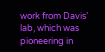work from Davis’ lab, which was pioneering in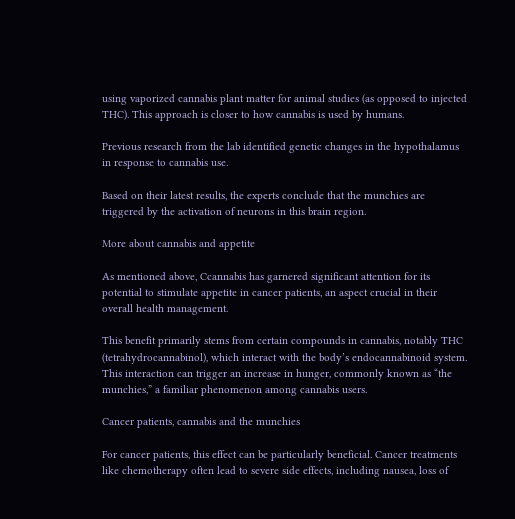using vaporized cannabis plant matter for animal studies (as opposed to injected THC). This approach is closer to how cannabis is used by humans.

Previous research from the lab identified genetic changes in the hypothalamus in response to cannabis use.

Based on their latest results, the experts conclude that the munchies are triggered by the activation of neurons in this brain region.

More about cannabis and appetite

As mentioned above, Ccannabis has garnered significant attention for its potential to stimulate appetite in cancer patients, an aspect crucial in their overall health management.

This benefit primarily stems from certain compounds in cannabis, notably THC (tetrahydrocannabinol), which interact with the body’s endocannabinoid system. This interaction can trigger an increase in hunger, commonly known as “the munchies,” a familiar phenomenon among cannabis users.

Cancer patients, cannabis and the munchies

For cancer patients, this effect can be particularly beneficial. Cancer treatments like chemotherapy often lead to severe side effects, including nausea, loss of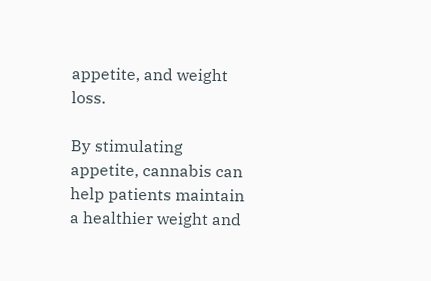appetite, and weight loss.

By stimulating appetite, cannabis can help patients maintain a healthier weight and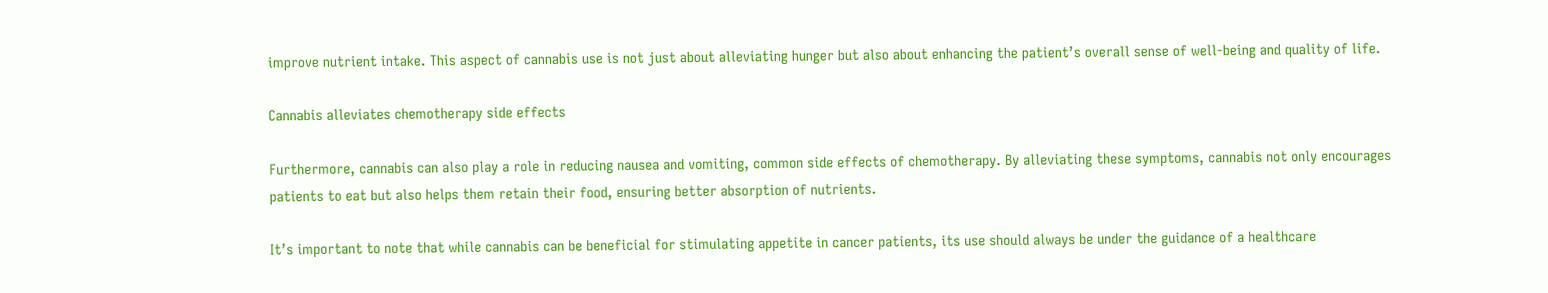improve nutrient intake. This aspect of cannabis use is not just about alleviating hunger but also about enhancing the patient’s overall sense of well-being and quality of life.

Cannabis alleviates chemotherapy side effects

Furthermore, cannabis can also play a role in reducing nausea and vomiting, common side effects of chemotherapy. By alleviating these symptoms, cannabis not only encourages patients to eat but also helps them retain their food, ensuring better absorption of nutrients.

It’s important to note that while cannabis can be beneficial for stimulating appetite in cancer patients, its use should always be under the guidance of a healthcare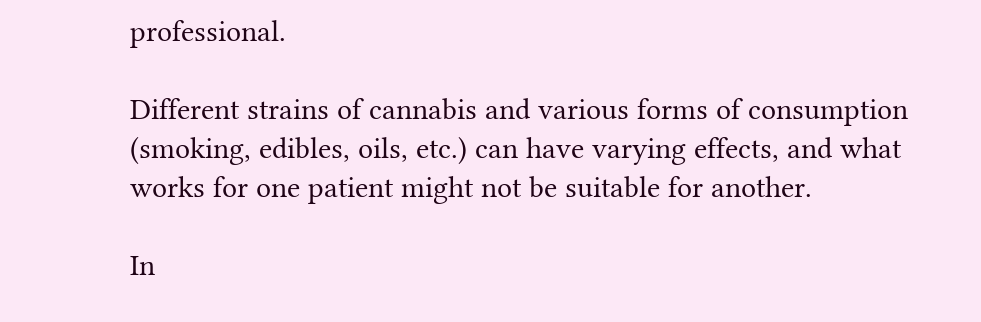professional.

Different strains of cannabis and various forms of consumption (smoking, edibles, oils, etc.) can have varying effects, and what works for one patient might not be suitable for another.

In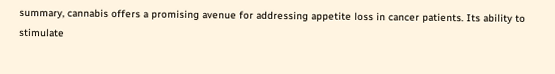summary, cannabis offers a promising avenue for addressing appetite loss in cancer patients. Its ability to stimulate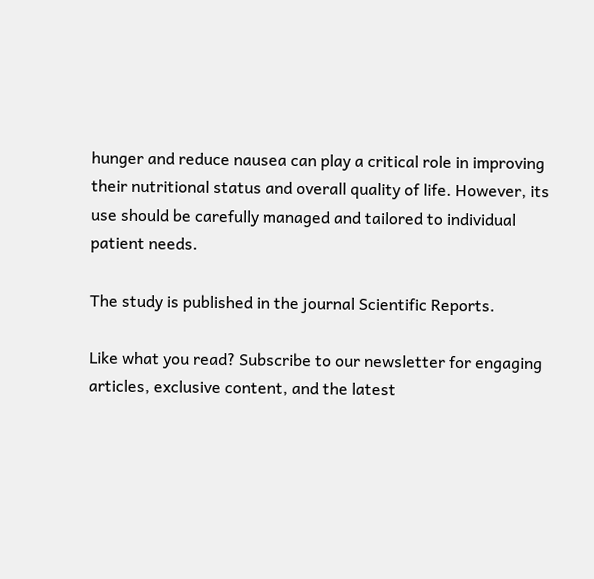hunger and reduce nausea can play a critical role in improving their nutritional status and overall quality of life. However, its use should be carefully managed and tailored to individual patient needs.

The study is published in the journal Scientific Reports.

Like what you read? Subscribe to our newsletter for engaging articles, exclusive content, and the latest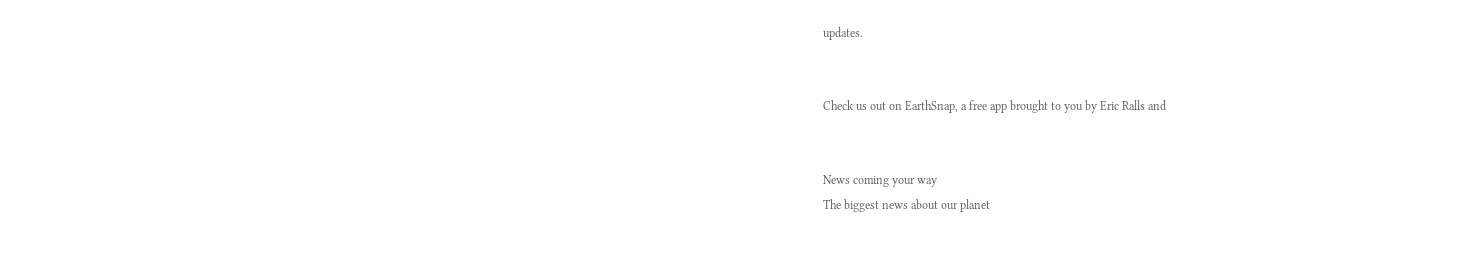updates.


Check us out on EarthSnap, a free app brought to you by Eric Ralls and


News coming your way
The biggest news about our planet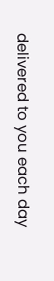delivered to you each day